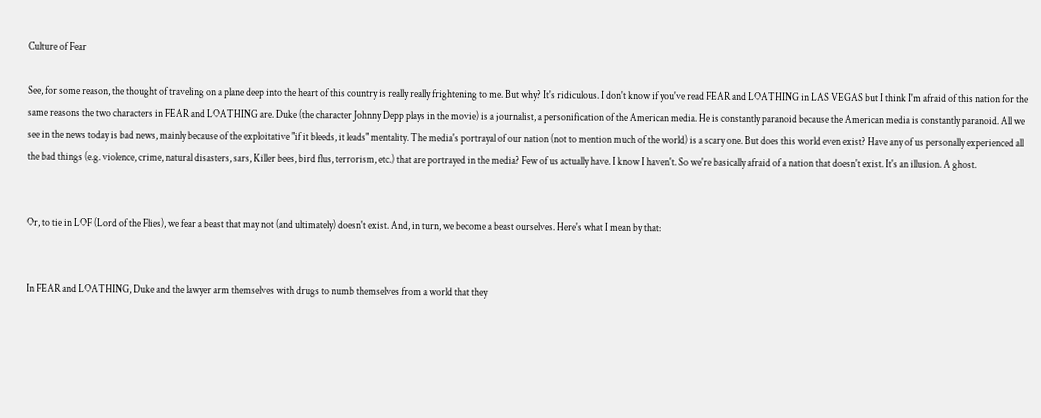Culture of Fear

See, for some reason, the thought of traveling on a plane deep into the heart of this country is really really frightening to me. But why? It's ridiculous. I don't know if you've read FEAR and LOATHING in LAS VEGAS but I think I'm afraid of this nation for the same reasons the two characters in FEAR and LOATHING are. Duke (the character Johnny Depp plays in the movie) is a journalist, a personification of the American media. He is constantly paranoid because the American media is constantly paranoid. All we see in the news today is bad news, mainly because of the exploitative "if it bleeds, it leads" mentality. The media's portrayal of our nation (not to mention much of the world) is a scary one. But does this world even exist? Have any of us personally experienced all the bad things (e.g. violence, crime, natural disasters, sars, Killer bees, bird flus, terrorism, etc.) that are portrayed in the media? Few of us actually have. I know I haven't. So we're basically afraid of a nation that doesn't exist. It's an illusion. A ghost.


Or, to tie in LOF (Lord of the Flies), we fear a beast that may not (and ultimately) doesn't exist. And, in turn, we become a beast ourselves. Here's what I mean by that:


In FEAR and LOATHING, Duke and the lawyer arm themselves with drugs to numb themselves from a world that they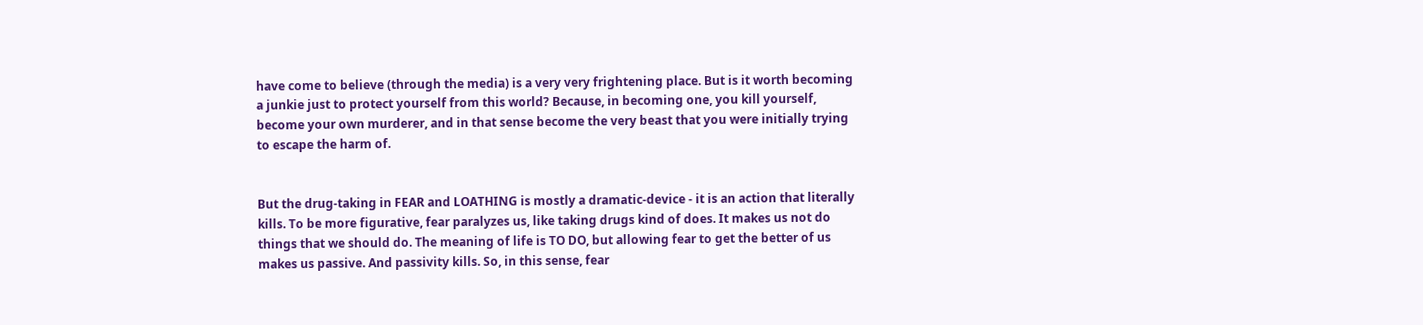have come to believe (through the media) is a very very frightening place. But is it worth becoming a junkie just to protect yourself from this world? Because, in becoming one, you kill yourself, become your own murderer, and in that sense become the very beast that you were initially trying to escape the harm of.


But the drug-taking in FEAR and LOATHING is mostly a dramatic-device - it is an action that literally kills. To be more figurative, fear paralyzes us, like taking drugs kind of does. It makes us not do things that we should do. The meaning of life is TO DO, but allowing fear to get the better of us makes us passive. And passivity kills. So, in this sense, fear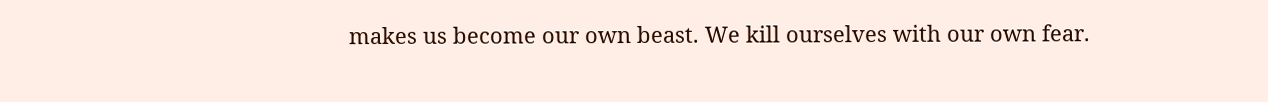makes us become our own beast. We kill ourselves with our own fear.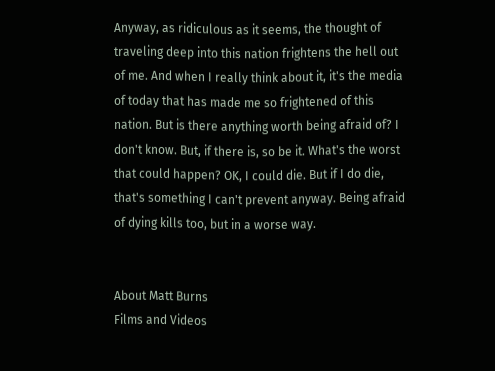Anyway, as ridiculous as it seems, the thought of traveling deep into this nation frightens the hell out of me. And when I really think about it, it's the media of today that has made me so frightened of this nation. But is there anything worth being afraid of? I don't know. But, if there is, so be it. What's the worst that could happen? OK, I could die. But if I do die, that's something I can't prevent anyway. Being afraid of dying kills too, but in a worse way.


About Matt Burns
Films and Videos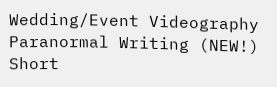Wedding/Event Videography
Paranormal Writing (NEW!)
Short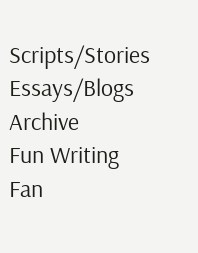Scripts/Stories
Essays/Blogs Archive
Fun Writing
Fan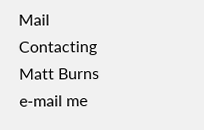Mail
Contacting Matt Burns
e-mail me